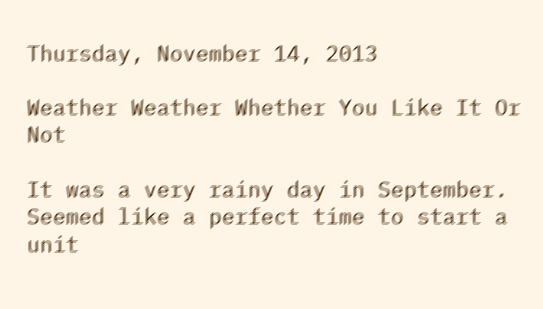Thursday, November 14, 2013

Weather Weather Whether You Like It Or Not

It was a very rainy day in September. Seemed like a perfect time to start a unit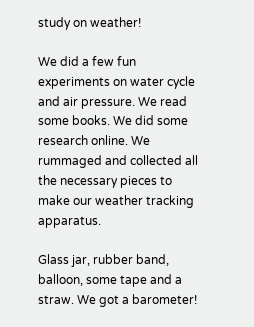study on weather!

We did a few fun experiments on water cycle and air pressure. We read some books. We did some research online. We rummaged and collected all the necessary pieces to make our weather tracking apparatus.

Glass jar, rubber band, balloon, some tape and a straw. We got a barometer!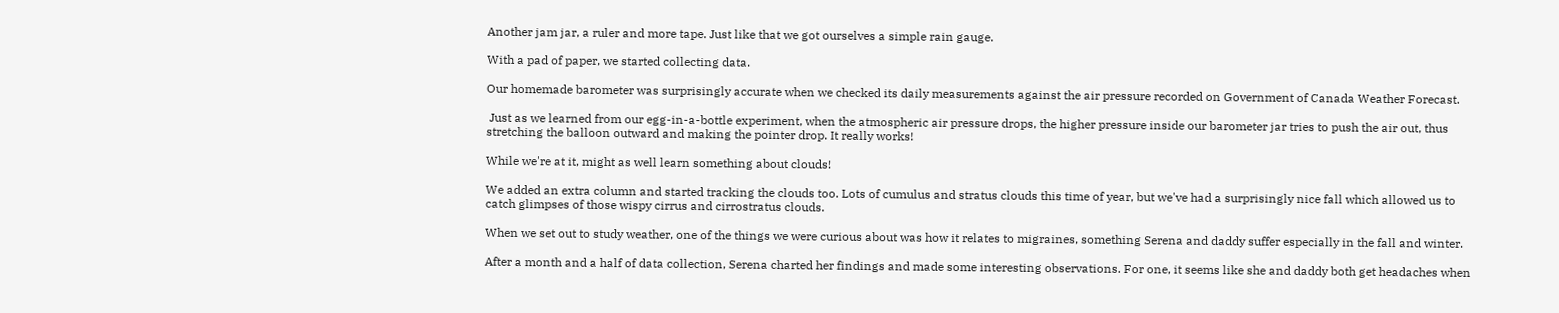Another jam jar, a ruler and more tape. Just like that we got ourselves a simple rain gauge.

With a pad of paper, we started collecting data.

Our homemade barometer was surprisingly accurate when we checked its daily measurements against the air pressure recorded on Government of Canada Weather Forecast.

 Just as we learned from our egg-in-a-bottle experiment, when the atmospheric air pressure drops, the higher pressure inside our barometer jar tries to push the air out, thus stretching the balloon outward and making the pointer drop. It really works!

While we're at it, might as well learn something about clouds!

We added an extra column and started tracking the clouds too. Lots of cumulus and stratus clouds this time of year, but we've had a surprisingly nice fall which allowed us to catch glimpses of those wispy cirrus and cirrostratus clouds.

When we set out to study weather, one of the things we were curious about was how it relates to migraines, something Serena and daddy suffer especially in the fall and winter.

After a month and a half of data collection, Serena charted her findings and made some interesting observations. For one, it seems like she and daddy both get headaches when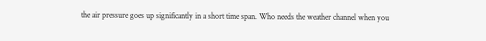the air pressure goes up significantly in a short time span. Who needs the weather channel when you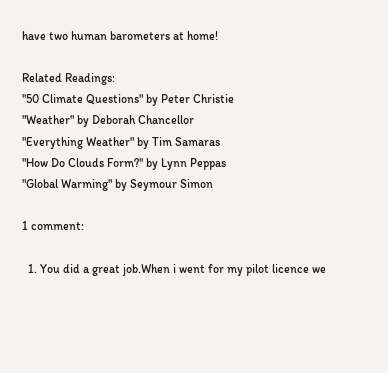have two human barometers at home!

Related Readings:
"50 Climate Questions" by Peter Christie
"Weather" by Deborah Chancellor
"Everything Weather" by Tim Samaras
"How Do Clouds Form?" by Lynn Peppas
"Global Warming" by Seymour Simon

1 comment:

  1. You did a great job.When i went for my pilot licence we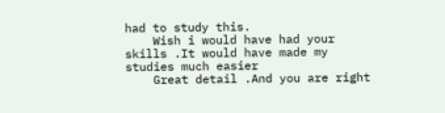had to study this.
    Wish i would have had your skills .It would have made my studies much easier
    Great detail .And you are right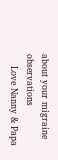about your migraine observations
    Love Nanny & Papa